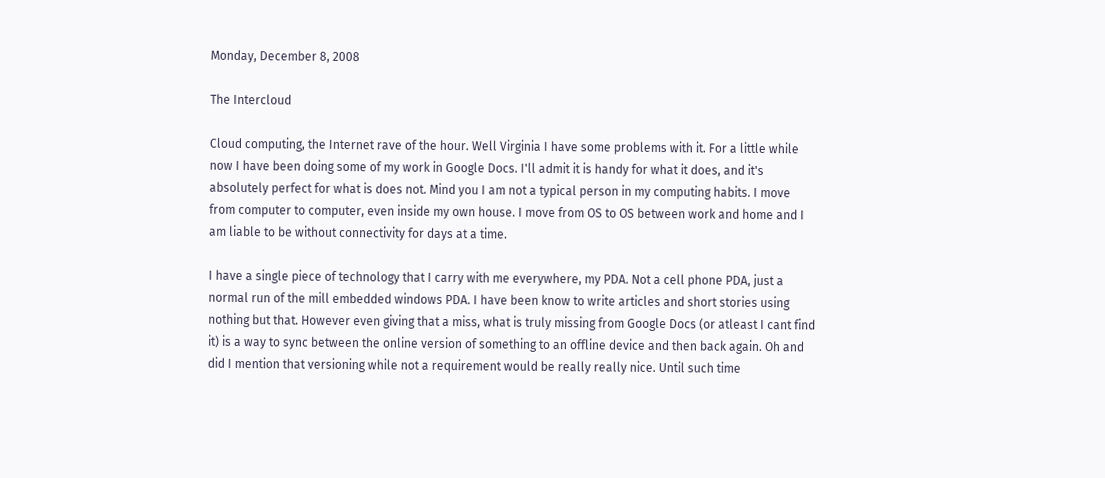Monday, December 8, 2008

The Intercloud

Cloud computing, the Internet rave of the hour. Well Virginia I have some problems with it. For a little while now I have been doing some of my work in Google Docs. I'll admit it is handy for what it does, and it's absolutely perfect for what is does not. Mind you I am not a typical person in my computing habits. I move from computer to computer, even inside my own house. I move from OS to OS between work and home and I am liable to be without connectivity for days at a time.

I have a single piece of technology that I carry with me everywhere, my PDA. Not a cell phone PDA, just a normal run of the mill embedded windows PDA. I have been know to write articles and short stories using nothing but that. However even giving that a miss, what is truly missing from Google Docs (or atleast I cant find it) is a way to sync between the online version of something to an offline device and then back again. Oh and did I mention that versioning while not a requirement would be really really nice. Until such time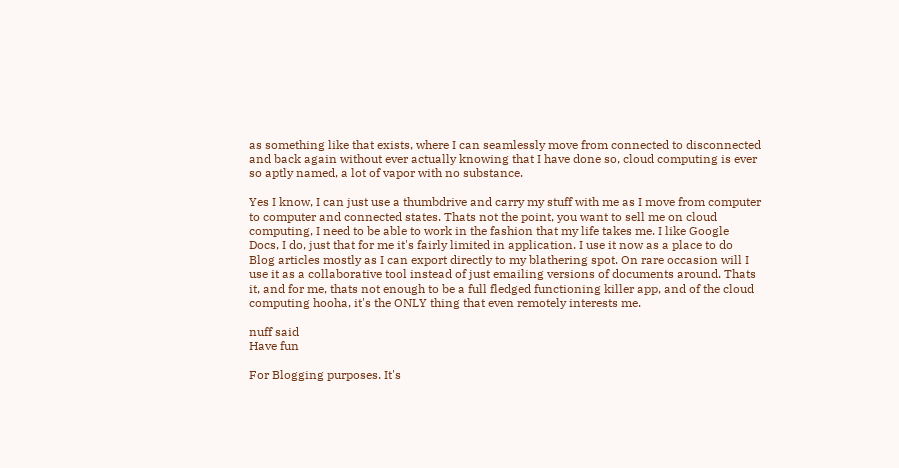as something like that exists, where I can seamlessly move from connected to disconnected and back again without ever actually knowing that I have done so, cloud computing is ever so aptly named, a lot of vapor with no substance.

Yes I know, I can just use a thumbdrive and carry my stuff with me as I move from computer to computer and connected states. Thats not the point, you want to sell me on cloud computing, I need to be able to work in the fashion that my life takes me. I like Google Docs, I do, just that for me it's fairly limited in application. I use it now as a place to do Blog articles mostly as I can export directly to my blathering spot. On rare occasion will I use it as a collaborative tool instead of just emailing versions of documents around. Thats it, and for me, thats not enough to be a full fledged functioning killer app, and of the cloud computing hooha, it's the ONLY thing that even remotely interests me.

nuff said
Have fun

For Blogging purposes. It's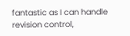fantastic as I can handle revision control,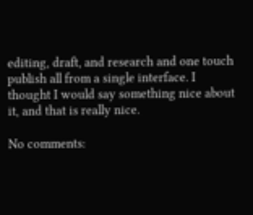editing, draft, and research and one touch publish all from a single interface. I thought I would say something nice about it, and that is really nice.

No comments: